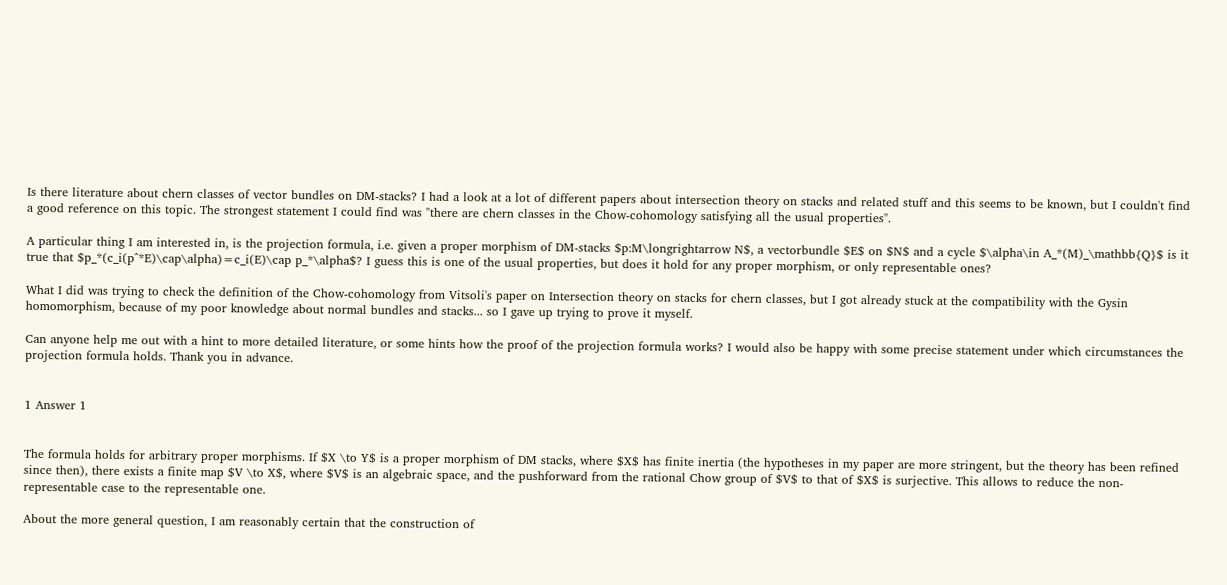Is there literature about chern classes of vector bundles on DM-stacks? I had a look at a lot of different papers about intersection theory on stacks and related stuff and this seems to be known, but I couldn't find a good reference on this topic. The strongest statement I could find was "there are chern classes in the Chow-cohomology satisfying all the usual properties".

A particular thing I am interested in, is the projection formula, i.e. given a proper morphism of DM-stacks $p:M\longrightarrow N$, a vectorbundle $E$ on $N$ and a cycle $\alpha\in A_*(M)_\mathbb{Q}$ is it true that $p_*(c_i(p^*E)\cap\alpha)=c_i(E)\cap p_*\alpha$? I guess this is one of the usual properties, but does it hold for any proper morphism, or only representable ones?

What I did was trying to check the definition of the Chow-cohomology from Vitsoli's paper on Intersection theory on stacks for chern classes, but I got already stuck at the compatibility with the Gysin homomorphism, because of my poor knowledge about normal bundles and stacks... so I gave up trying to prove it myself.

Can anyone help me out with a hint to more detailed literature, or some hints how the proof of the projection formula works? I would also be happy with some precise statement under which circumstances the projection formula holds. Thank you in advance.


1 Answer 1


The formula holds for arbitrary proper morphisms. If $X \to Y$ is a proper morphism of DM stacks, where $X$ has finite inertia (the hypotheses in my paper are more stringent, but the theory has been refined since then), there exists a finite map $V \to X$, where $V$ is an algebraic space, and the pushforward from the rational Chow group of $V$ to that of $X$ is surjective. This allows to reduce the non-representable case to the representable one.

About the more general question, I am reasonably certain that the construction of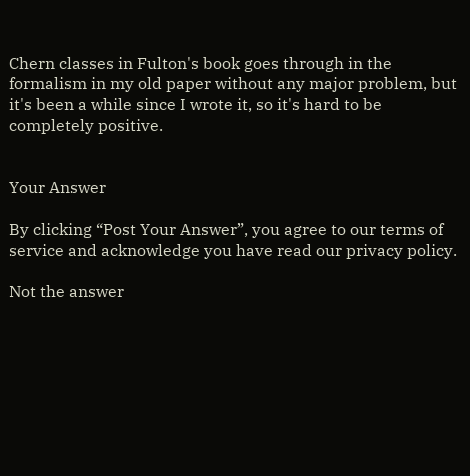Chern classes in Fulton's book goes through in the formalism in my old paper without any major problem, but it's been a while since I wrote it, so it's hard to be completely positive.


Your Answer

By clicking “Post Your Answer”, you agree to our terms of service and acknowledge you have read our privacy policy.

Not the answer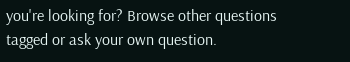you're looking for? Browse other questions tagged or ask your own question.